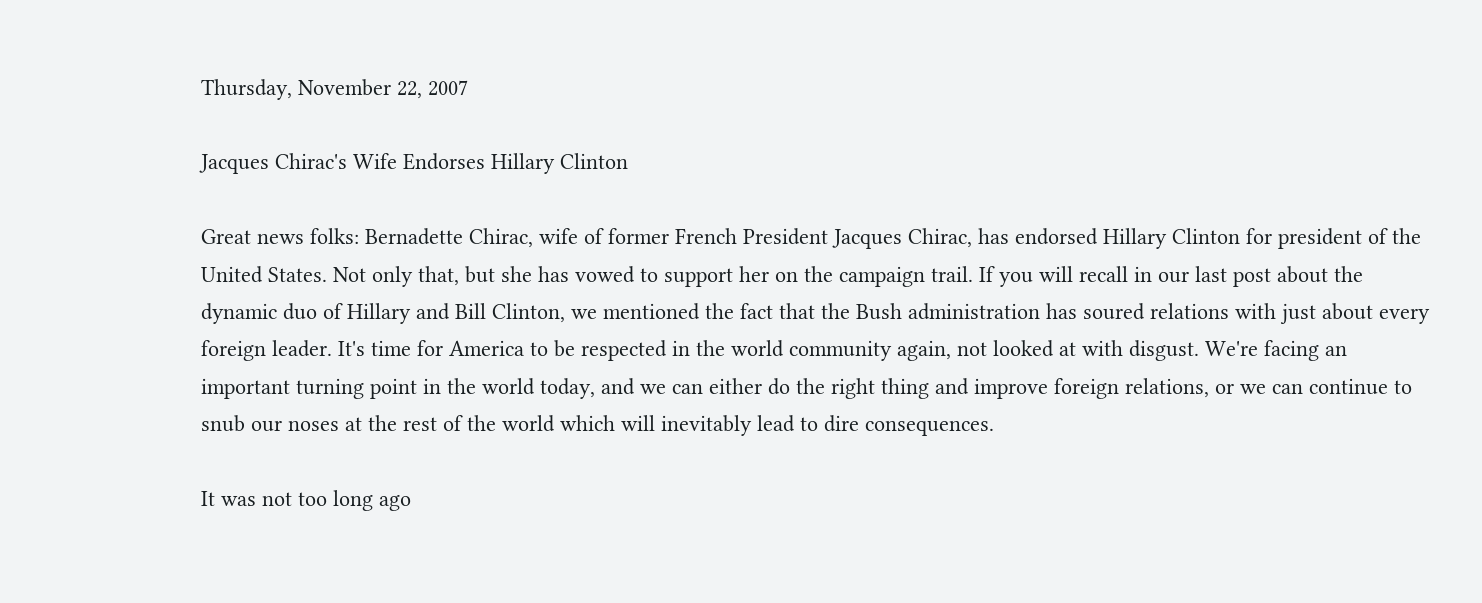Thursday, November 22, 2007

Jacques Chirac's Wife Endorses Hillary Clinton

Great news folks: Bernadette Chirac, wife of former French President Jacques Chirac, has endorsed Hillary Clinton for president of the United States. Not only that, but she has vowed to support her on the campaign trail. If you will recall in our last post about the dynamic duo of Hillary and Bill Clinton, we mentioned the fact that the Bush administration has soured relations with just about every foreign leader. It's time for America to be respected in the world community again, not looked at with disgust. We're facing an important turning point in the world today, and we can either do the right thing and improve foreign relations, or we can continue to snub our noses at the rest of the world which will inevitably lead to dire consequences.

It was not too long ago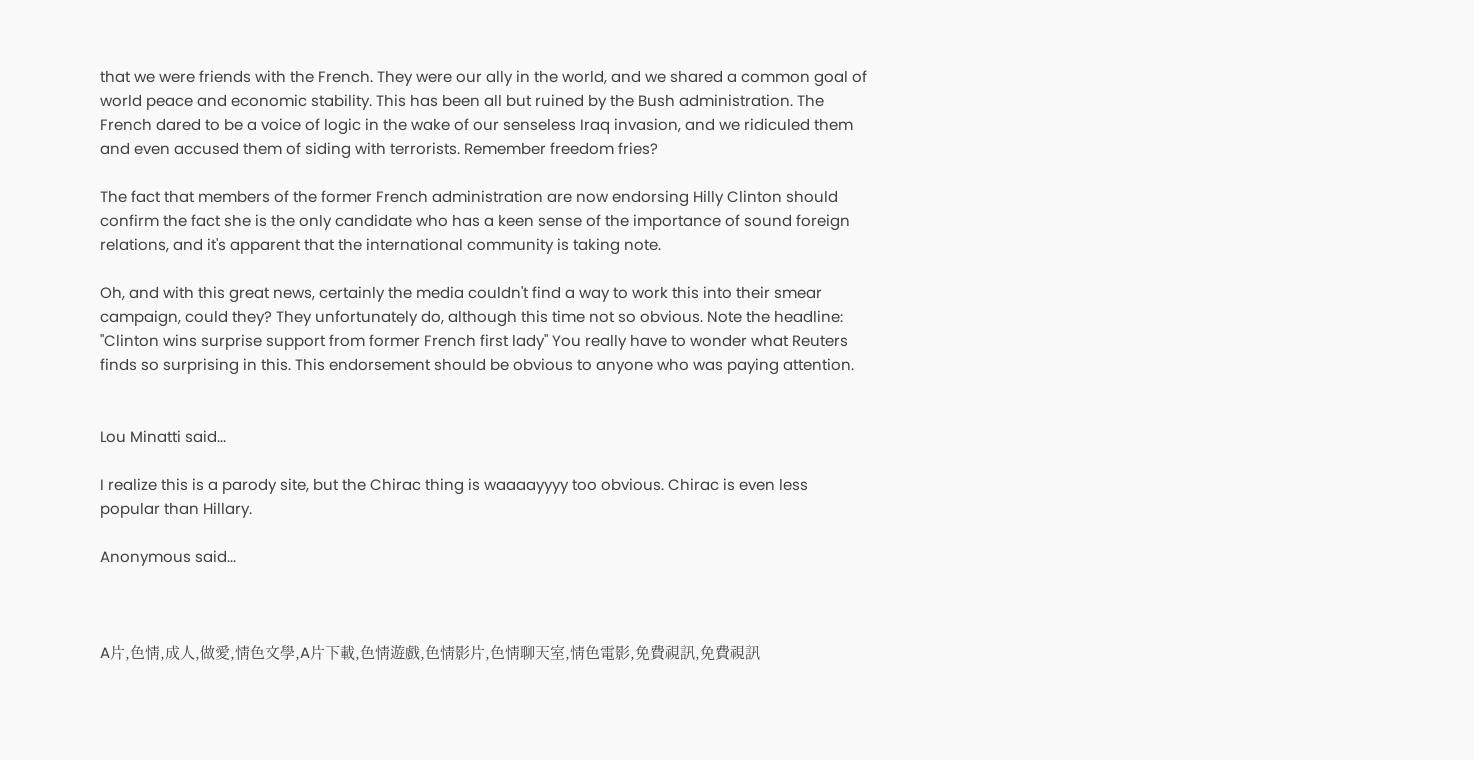that we were friends with the French. They were our ally in the world, and we shared a common goal of world peace and economic stability. This has been all but ruined by the Bush administration. The French dared to be a voice of logic in the wake of our senseless Iraq invasion, and we ridiculed them and even accused them of siding with terrorists. Remember freedom fries?

The fact that members of the former French administration are now endorsing Hilly Clinton should confirm the fact she is the only candidate who has a keen sense of the importance of sound foreign relations, and it's apparent that the international community is taking note.

Oh, and with this great news, certainly the media couldn't find a way to work this into their smear campaign, could they? They unfortunately do, although this time not so obvious. Note the headline: "Clinton wins surprise support from former French first lady" You really have to wonder what Reuters finds so surprising in this. This endorsement should be obvious to anyone who was paying attention.


Lou Minatti said...

I realize this is a parody site, but the Chirac thing is waaaayyyy too obvious. Chirac is even less popular than Hillary.

Anonymous said...



A片,色情,成人,做愛,情色文學,A片下載,色情遊戲,色情影片,色情聊天室,情色電影,免費視訊,免費視訊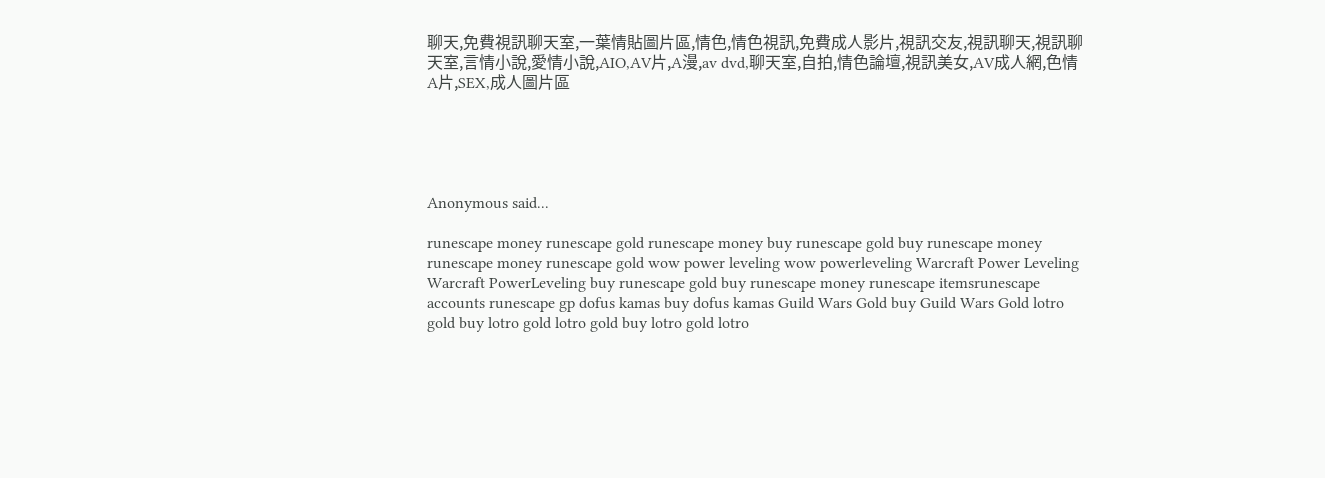聊天,免費視訊聊天室,一葉情貼圖片區,情色,情色視訊,免費成人影片,視訊交友,視訊聊天,視訊聊天室,言情小說,愛情小說,AIO,AV片,A漫,av dvd,聊天室,自拍,情色論壇,視訊美女,AV成人網,色情A片,SEX,成人圖片區





Anonymous said...

runescape money runescape gold runescape money buy runescape gold buy runescape money runescape money runescape gold wow power leveling wow powerleveling Warcraft Power Leveling Warcraft PowerLeveling buy runescape gold buy runescape money runescape itemsrunescape accounts runescape gp dofus kamas buy dofus kamas Guild Wars Gold buy Guild Wars Gold lotro gold buy lotro gold lotro gold buy lotro gold lotro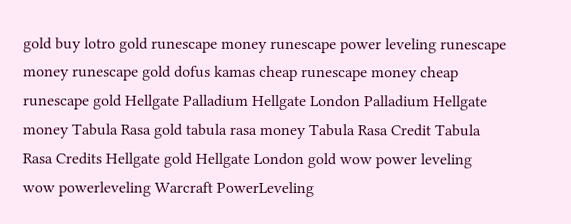gold buy lotro gold runescape money runescape power leveling runescape money runescape gold dofus kamas cheap runescape money cheap runescape gold Hellgate Palladium Hellgate London Palladium Hellgate money Tabula Rasa gold tabula rasa money Tabula Rasa Credit Tabula Rasa Credits Hellgate gold Hellgate London gold wow power leveling wow powerleveling Warcraft PowerLeveling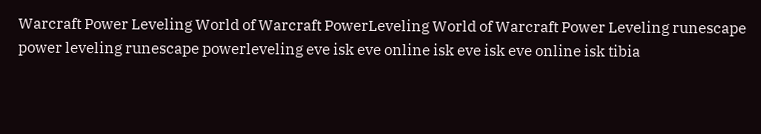Warcraft Power Leveling World of Warcraft PowerLeveling World of Warcraft Power Leveling runescape power leveling runescape powerleveling eve isk eve online isk eve isk eve online isk tibia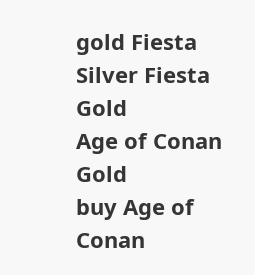gold Fiesta Silver Fiesta Gold
Age of Conan Gold
buy Age of Conan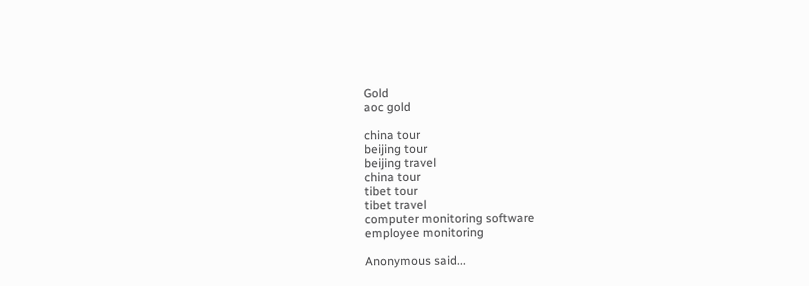Gold
aoc gold

china tour
beijing tour
beijing travel
china tour
tibet tour
tibet travel
computer monitoring software
employee monitoring

Anonymous said...